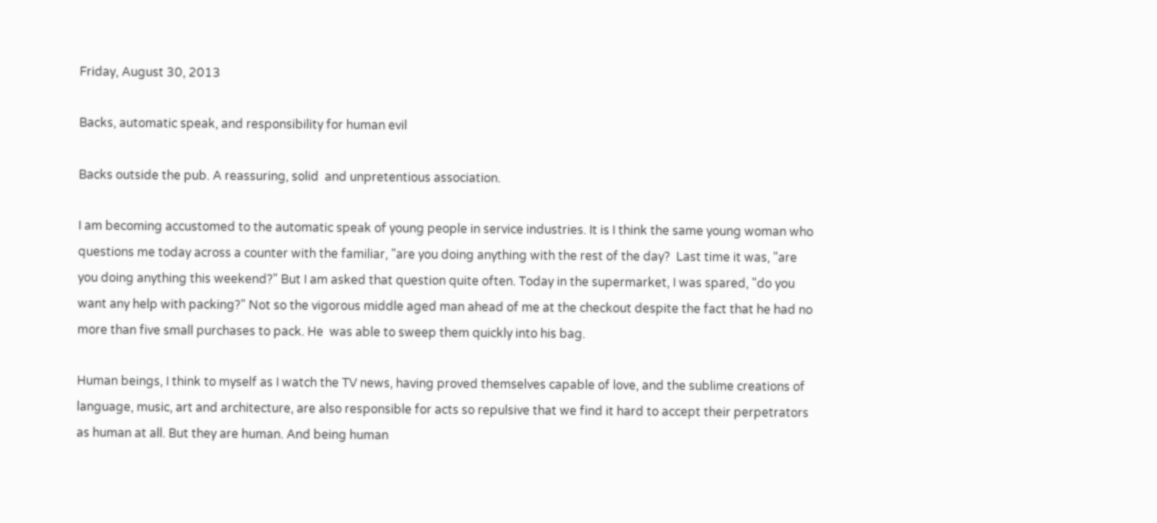Friday, August 30, 2013

Backs, automatic speak, and responsibility for human evil

Backs outside the pub. A reassuring, solid  and unpretentious association.

I am becoming accustomed to the automatic speak of young people in service industries. It is I think the same young woman who questions me today across a counter with the familiar, "are you doing anything with the rest of the day?  Last time it was, "are you doing anything this weekend?" But I am asked that question quite often. Today in the supermarket, I was spared, "do you want any help with packing?" Not so the vigorous middle aged man ahead of me at the checkout despite the fact that he had no more than five small purchases to pack. He  was able to sweep them quickly into his bag.

Human beings, I think to myself as I watch the TV news, having proved themselves capable of love, and the sublime creations of language, music, art and architecture, are also responsible for acts so repulsive that we find it hard to accept their perpetrators as human at all. But they are human. And being human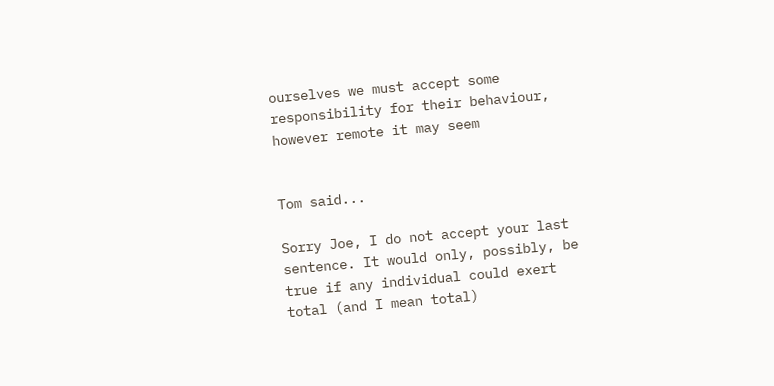ourselves we must accept some responsibility for their behaviour, however remote it may seem


Tom said...

Sorry Joe, I do not accept your last sentence. It would only, possibly, be true if any individual could exert total (and I mean total)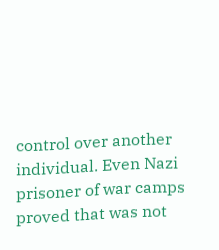control over another individual. Even Nazi prisoner of war camps proved that was not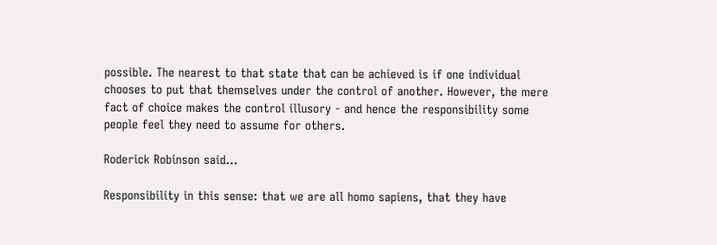possible. The nearest to that state that can be achieved is if one individual chooses to put that themselves under the control of another. However, the mere fact of choice makes the control illusory - and hence the responsibility some people feel they need to assume for others.

Roderick Robinson said...

Responsibility in this sense: that we are all homo sapiens, that they have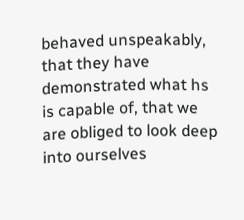behaved unspeakably, that they have demonstrated what hs is capable of, that we are obliged to look deep into ourselves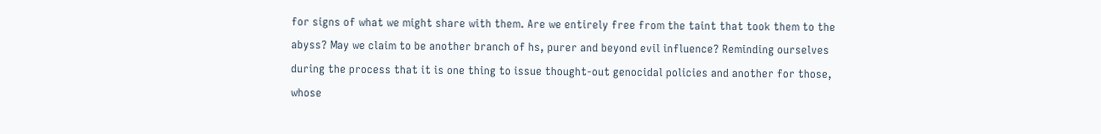for signs of what we might share with them. Are we entirely free from the taint that took them to the abyss? May we claim to be another branch of hs, purer and beyond evil influence? Reminding ourselves during the process that it is one thing to issue thought-out genocidal policies and another for those, whose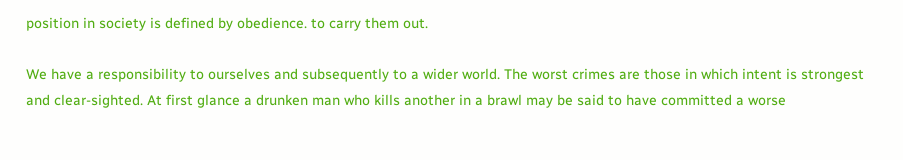position in society is defined by obedience. to carry them out.

We have a responsibility to ourselves and subsequently to a wider world. The worst crimes are those in which intent is strongest and clear-sighted. At first glance a drunken man who kills another in a brawl may be said to have committed a worse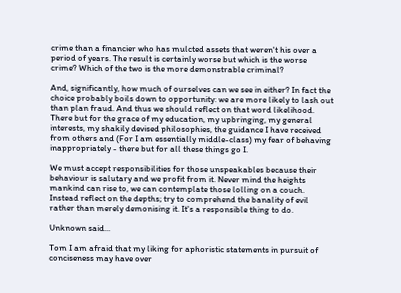crime than a financier who has mulcted assets that weren't his over a period of years. The result is certainly worse but which is the worse crime? Which of the two is the more demonstrable criminal?

And, significantly, how much of ourselves can we see in either? In fact the choice probably boils down to opportunity: we are more likely to lash out than plan fraud. And thus we should reflect on that word likelihood. There but for the grace of my education, my upbringing, my general interests, my shakily devised philosophies, the guidance I have received from others and (For I am essentially middle-class) my fear of behaving inappropriately - there but for all these things go I.

We must accept responsibilities for those unspeakables because their behaviour is salutary and we profit from it. Never mind the heights mankind can rise to, we can contemplate those lolling on a couch. Instead reflect on the depths; try to comprehend the banality of evil rather than merely demonising it. It's a responsible thing to do.

Unknown said...

Tom I am afraid that my liking for aphoristic statements in pursuit of conciseness may have over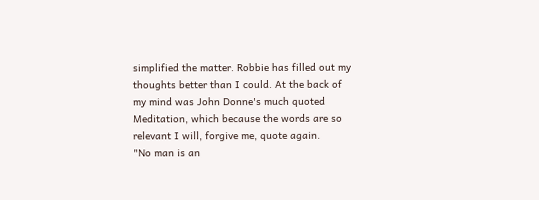simplified the matter. Robbie has filled out my thoughts better than I could. At the back of my mind was John Donne's much quoted Meditation, which because the words are so relevant I will, forgive me, quote again.
"No man is an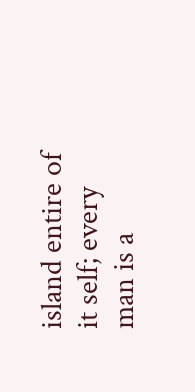island entire of it self; every man is a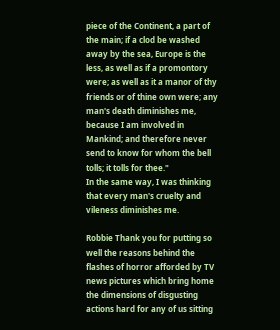piece of the Continent, a part of the main; if a clod be washed away by the sea, Europe is the less, as well as if a promontory were; as well as it a manor of thy friends or of thine own were; any man's death diminishes me, because I am involved in Mankind; and therefore never send to know for whom the bell tolls; it tolls for thee."
In the same way, I was thinking that every man's cruelty and vileness diminishes me.

Robbie Thank you for putting so well the reasons behind the flashes of horror afforded by TV news pictures which bring home the dimensions of disgusting actions hard for any of us sitting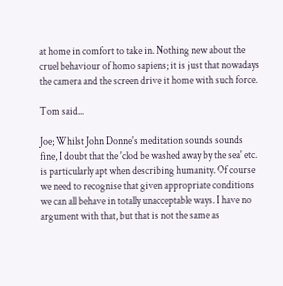at home in comfort to take in. Nothing new about the cruel behaviour of homo sapiens; it is just that nowadays the camera and the screen drive it home with such force.

Tom said...

Joe; Whilst John Donne's meditation sounds sounds fine, I doubt that the 'clod be washed away by the sea' etc. is particularly apt when describing humanity. Of course we need to recognise that given appropriate conditions we can all behave in totally unacceptable ways. I have no argument with that, but that is not the same as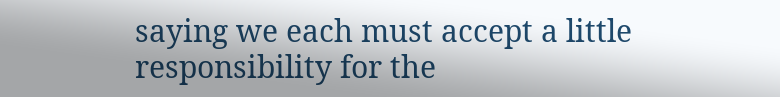saying we each must accept a little responsibility for the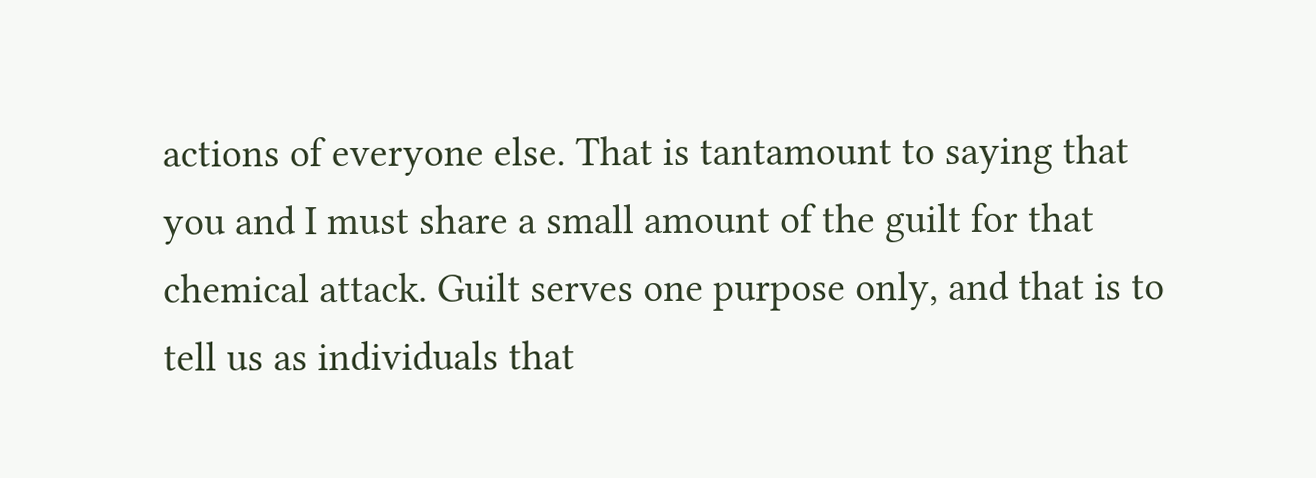actions of everyone else. That is tantamount to saying that you and I must share a small amount of the guilt for that chemical attack. Guilt serves one purpose only, and that is to tell us as individuals that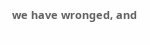we have wronged, and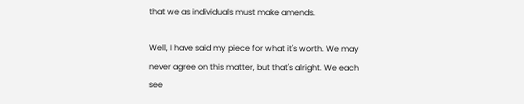that we as individuals must make amends.

Well, I have said my piece for what it's worth. We may never agree on this matter, but that's alright. We each see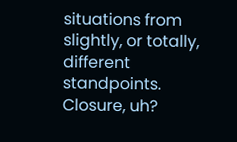situations from slightly, or totally, different standpoints. Closure, uh?